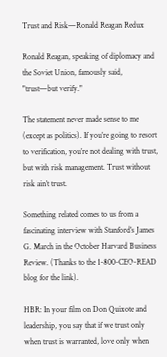Trust and Risk—Ronald Reagan Redux

Ronald Reagan, speaking of diplomacy and the Soviet Union, famously said, "trust—but verify."

The statement never made sense to me (except as politics). If you’re going to resort to verification, you’re not dealing with trust, but with risk management. Trust without risk ain’t trust.

Something related comes to us from a fascinating interview with Stanford’s James G. March in the October Harvard Business Review. (Thanks to the 1-800-CEO-READ blog for the link).

HBR: In your film on Don Quixote and leadership, you say that if we trust only when trust is warranted, love only when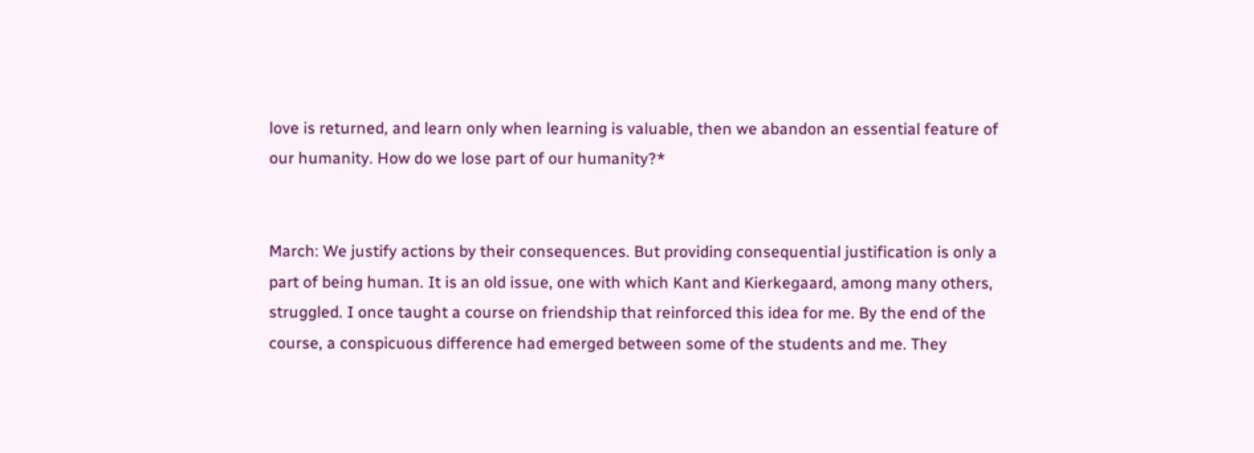love is returned, and learn only when learning is valuable, then we abandon an essential feature of our humanity. How do we lose part of our humanity?*


March: We justify actions by their consequences. But providing consequential justification is only a part of being human. It is an old issue, one with which Kant and Kierkegaard, among many others, struggled. I once taught a course on friendship that reinforced this idea for me. By the end of the course, a conspicuous difference had emerged between some of the students and me. They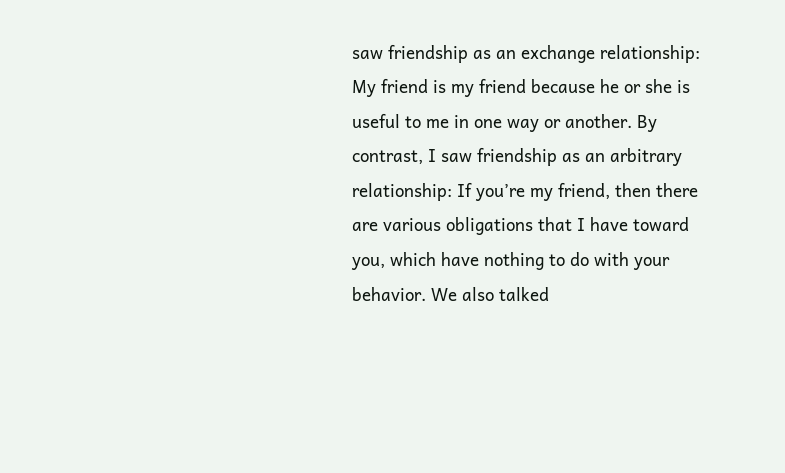saw friendship as an exchange relationship: My friend is my friend because he or she is useful to me in one way or another. By contrast, I saw friendship as an arbitrary relationship: If you’re my friend, then there are various obligations that I have toward you, which have nothing to do with your behavior. We also talked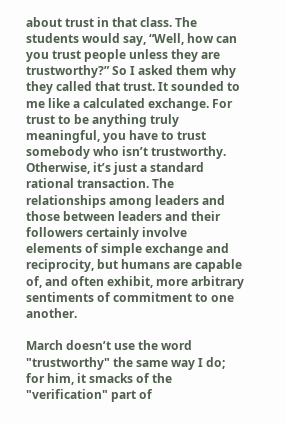about trust in that class. The students would say, “Well, how can you trust people unless they are trustworthy?” So I asked them why they called that trust. It sounded to me like a calculated exchange. For trust to be anything truly meaningful, you have to trust somebody who isn’t trustworthy. Otherwise, it’s just a standard rational transaction. The relationships among leaders and those between leaders and their followers certainly involve elements of simple exchange and reciprocity, but humans are capable of, and often exhibit, more arbitrary sentiments of commitment to one another.

March doesn’t use the word "trustworthy" the same way I do; for him, it smacks of the "verification" part of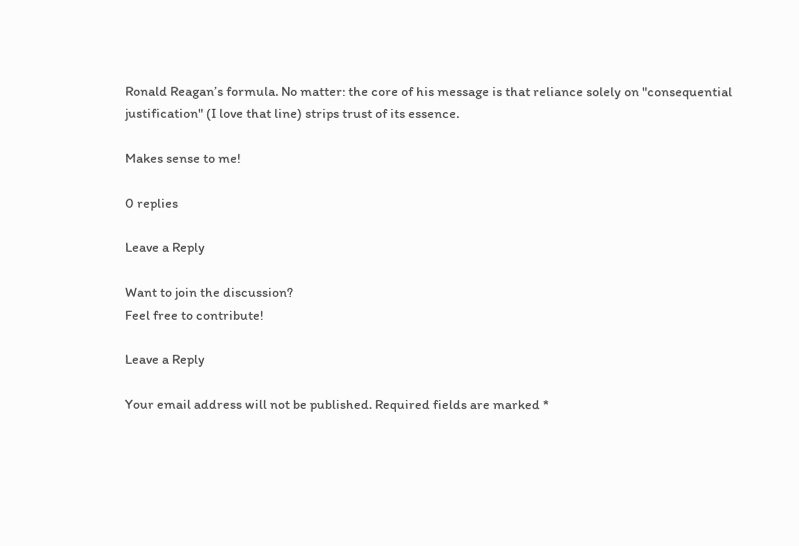Ronald Reagan’s formula. No matter: the core of his message is that reliance solely on "consequential justification" (I love that line) strips trust of its essence.

Makes sense to me!

0 replies

Leave a Reply

Want to join the discussion?
Feel free to contribute!

Leave a Reply

Your email address will not be published. Required fields are marked *